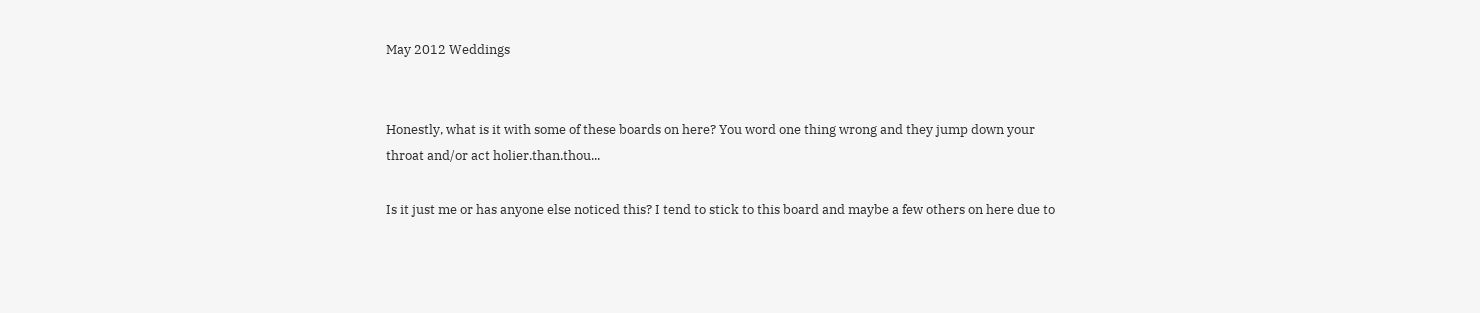May 2012 Weddings


Honestly, what is it with some of these boards on here? You word one thing wrong and they jump down your throat and/or act holier.than.thou...

Is it just me or has anyone else noticed this? I tend to stick to this board and maybe a few others on here due to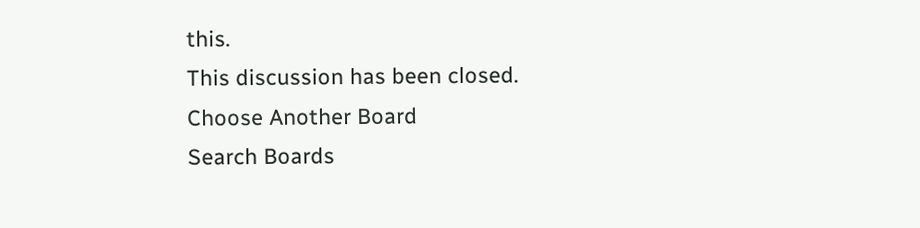this.
This discussion has been closed.
Choose Another Board
Search Boards